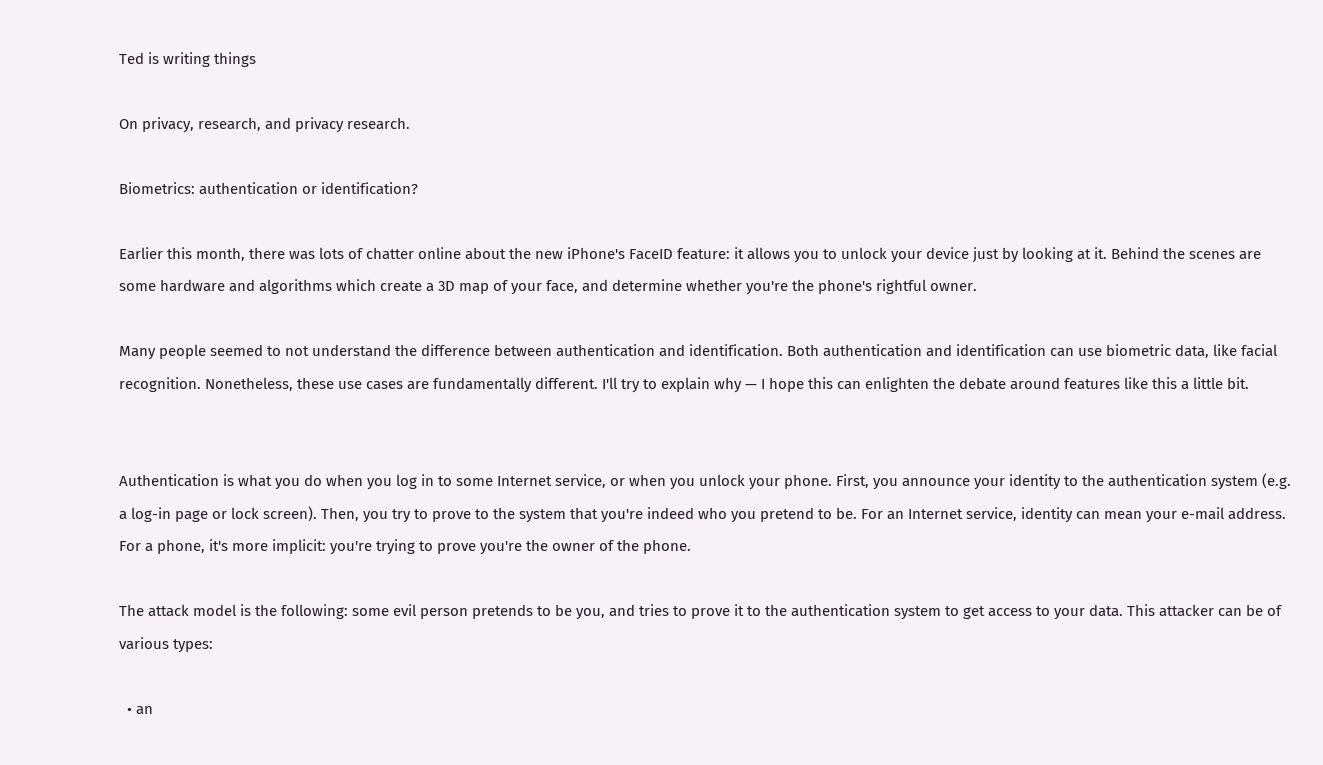Ted is writing things

On privacy, research, and privacy research.

Biometrics: authentication or identification?

Earlier this month, there was lots of chatter online about the new iPhone's FaceID feature: it allows you to unlock your device just by looking at it. Behind the scenes are some hardware and algorithms which create a 3D map of your face, and determine whether you're the phone's rightful owner.

Many people seemed to not understand the difference between authentication and identification. Both authentication and identification can use biometric data, like facial recognition. Nonetheless, these use cases are fundamentally different. I'll try to explain why — I hope this can enlighten the debate around features like this a little bit.


Authentication is what you do when you log in to some Internet service, or when you unlock your phone. First, you announce your identity to the authentication system (e.g. a log-in page or lock screen). Then, you try to prove to the system that you're indeed who you pretend to be. For an Internet service, identity can mean your e-mail address. For a phone, it's more implicit: you're trying to prove you're the owner of the phone.

The attack model is the following: some evil person pretends to be you, and tries to prove it to the authentication system to get access to your data. This attacker can be of various types:

  • an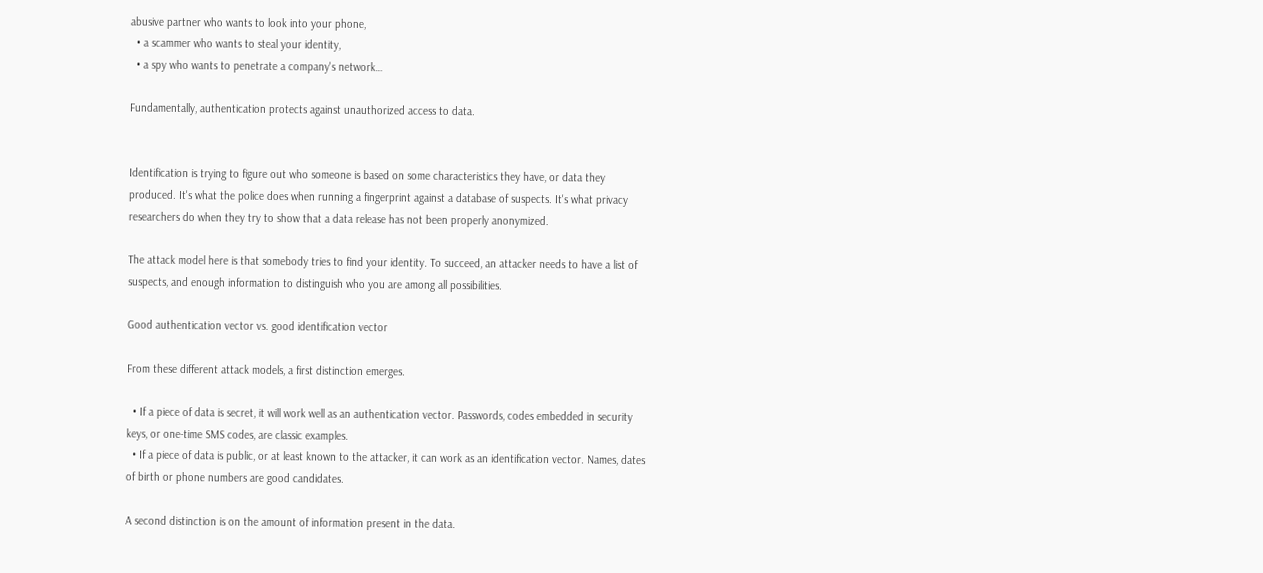abusive partner who wants to look into your phone,
  • a scammer who wants to steal your identity,
  • a spy who wants to penetrate a company's network…

Fundamentally, authentication protects against unauthorized access to data.


Identification is trying to figure out who someone is based on some characteristics they have, or data they produced. It's what the police does when running a fingerprint against a database of suspects. It's what privacy researchers do when they try to show that a data release has not been properly anonymized.

The attack model here is that somebody tries to find your identity. To succeed, an attacker needs to have a list of suspects, and enough information to distinguish who you are among all possibilities.

Good authentication vector vs. good identification vector

From these different attack models, a first distinction emerges.

  • If a piece of data is secret, it will work well as an authentication vector. Passwords, codes embedded in security keys, or one-time SMS codes, are classic examples.
  • If a piece of data is public, or at least known to the attacker, it can work as an identification vector. Names, dates of birth or phone numbers are good candidates.

A second distinction is on the amount of information present in the data.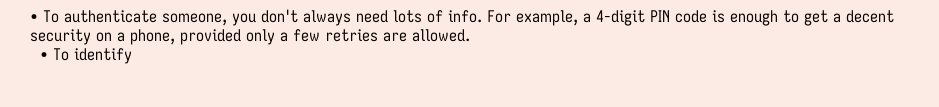• To authenticate someone, you don't always need lots of info. For example, a 4-digit PIN code is enough to get a decent security on a phone, provided only a few retries are allowed.
  • To identify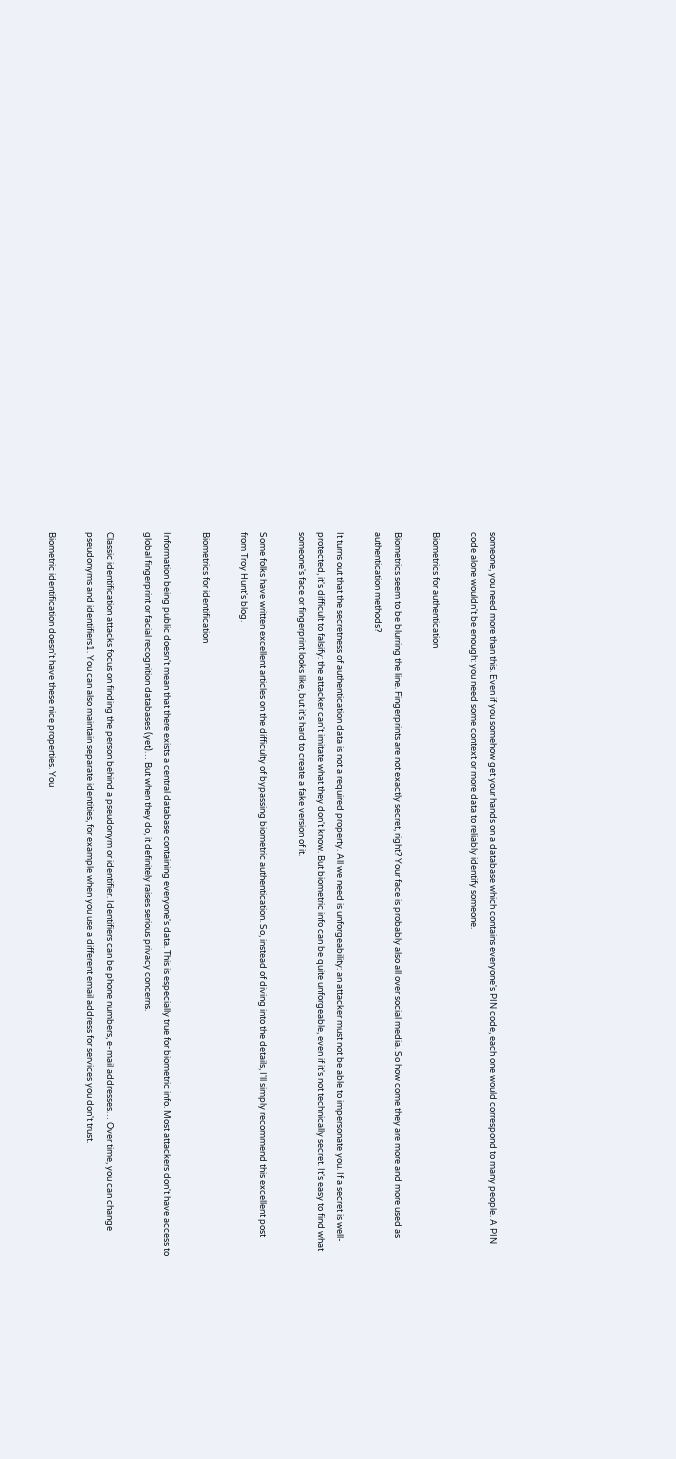someone, you need more than this. Even if you somehow get your hands on a database which contains everyone's PIN code, each one would correspond to many people. A PIN code alone wouldn't be enough: you need some context or more data to reliably identify someone.

Biometrics for authentication

Biometrics seem to be blurring the line. Fingerprints are not exactly secret, right? Your face is probably also all over social media. So how come they are more and more used as authentication methods?

It turns out that the secretness of authentication data is not a required property. All we need is unforgeability: an attacker must not be able to impersonate you. If a secret is well-protected, it's difficult to falsify: the attacker can't imitate what they don't know. But biometric info can be quite unforgeable, even if it's not technically secret. It's easy to find what someone's face or fingerprint looks like, but it's hard to create a fake version of it.

Some folks have written excellent articles on the difficulty of bypassing biometric authentication. So, instead of diving into the details, I'll simply recommend this excellent post from Troy Hunt's blog.

Biometrics for identification

Information being public doesn't mean that there exists a central database containing everyone's data. This is especially true for biometric info. Most attackers don't have access to global fingerprint or facial recognition databases (yet)… But when they do, it definitely raises serious privacy concerns.

Classic identification attacks focus on finding the person behind a pseudonym or identifier. Identifiers can be phone numbers, e-mail addresses… Over time, you can change pseudonyms and identifiers1. You can also maintain separate identities, for example when you use a different email address for services you don't trust.

Biometric identification doesn't have these nice properties. You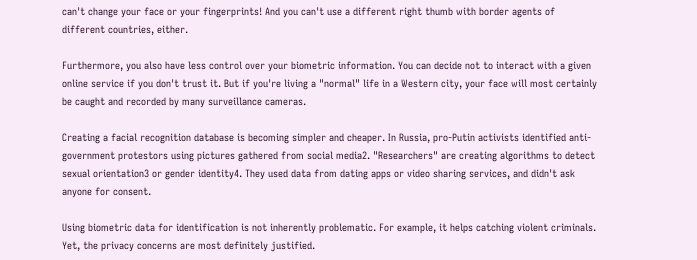can't change your face or your fingerprints! And you can't use a different right thumb with border agents of different countries, either.

Furthermore, you also have less control over your biometric information. You can decide not to interact with a given online service if you don't trust it. But if you're living a "normal" life in a Western city, your face will most certainly be caught and recorded by many surveillance cameras.

Creating a facial recognition database is becoming simpler and cheaper. In Russia, pro-Putin activists identified anti-government protestors using pictures gathered from social media2. "Researchers" are creating algorithms to detect sexual orientation3 or gender identity4. They used data from dating apps or video sharing services, and didn't ask anyone for consent.

Using biometric data for identification is not inherently problematic. For example, it helps catching violent criminals. Yet, the privacy concerns are most definitely justified.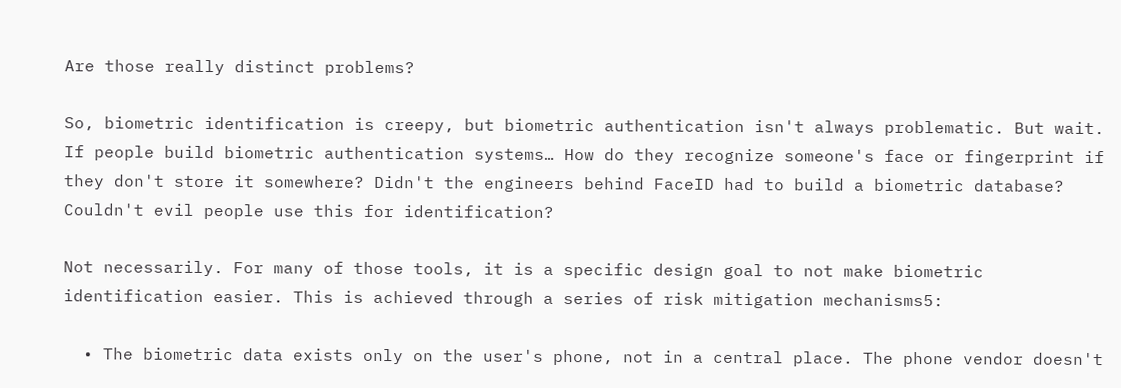Are those really distinct problems?

So, biometric identification is creepy, but biometric authentication isn't always problematic. But wait. If people build biometric authentication systems… How do they recognize someone's face or fingerprint if they don't store it somewhere? Didn't the engineers behind FaceID had to build a biometric database? Couldn't evil people use this for identification?

Not necessarily. For many of those tools, it is a specific design goal to not make biometric identification easier. This is achieved through a series of risk mitigation mechanisms5:

  • The biometric data exists only on the user's phone, not in a central place. The phone vendor doesn't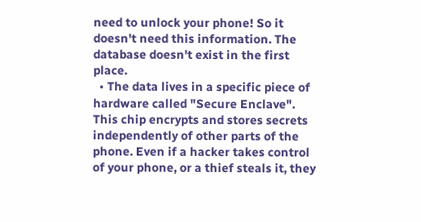need to unlock your phone! So it doesn't need this information. The database doesn't exist in the first place.
  • The data lives in a specific piece of hardware called "Secure Enclave". This chip encrypts and stores secrets independently of other parts of the phone. Even if a hacker takes control of your phone, or a thief steals it, they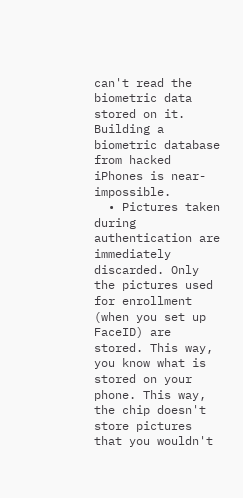can't read the biometric data stored on it. Building a biometric database from hacked iPhones is near-impossible.
  • Pictures taken during authentication are immediately discarded. Only the pictures used for enrollment (when you set up FaceID) are stored. This way, you know what is stored on your phone. This way, the chip doesn't store pictures that you wouldn't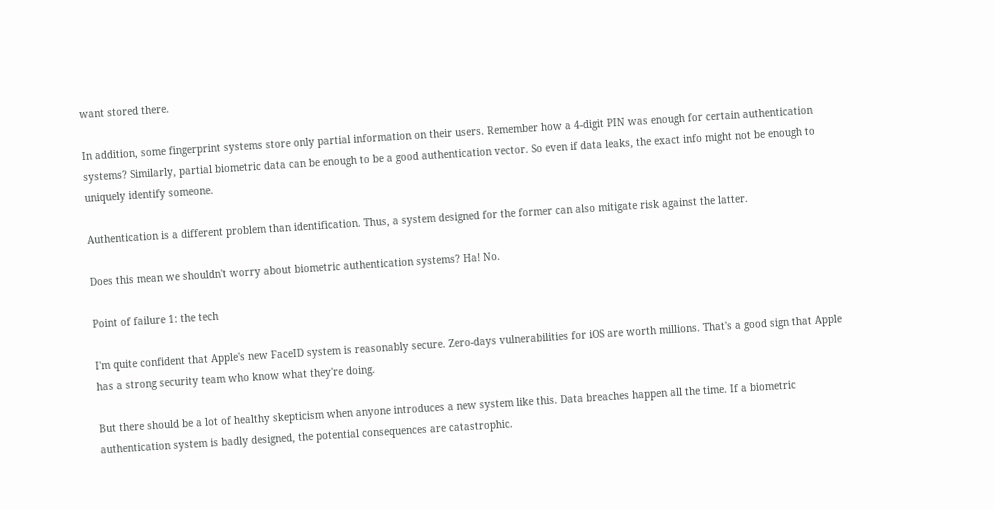want stored there.

In addition, some fingerprint systems store only partial information on their users. Remember how a 4-digit PIN was enough for certain authentication systems? Similarly, partial biometric data can be enough to be a good authentication vector. So even if data leaks, the exact info might not be enough to uniquely identify someone.

Authentication is a different problem than identification. Thus, a system designed for the former can also mitigate risk against the latter.

Does this mean we shouldn't worry about biometric authentication systems? Ha! No.

Point of failure 1: the tech

I'm quite confident that Apple's new FaceID system is reasonably secure. Zero-days vulnerabilities for iOS are worth millions. That's a good sign that Apple has a strong security team who know what they're doing.

But there should be a lot of healthy skepticism when anyone introduces a new system like this. Data breaches happen all the time. If a biometric authentication system is badly designed, the potential consequences are catastrophic.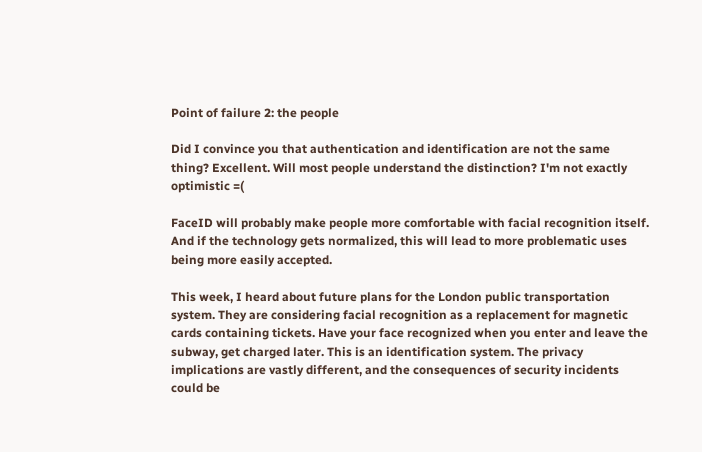Point of failure 2: the people

Did I convince you that authentication and identification are not the same thing? Excellent. Will most people understand the distinction? I'm not exactly optimistic =(

FaceID will probably make people more comfortable with facial recognition itself. And if the technology gets normalized, this will lead to more problematic uses being more easily accepted.

This week, I heard about future plans for the London public transportation system. They are considering facial recognition as a replacement for magnetic cards containing tickets. Have your face recognized when you enter and leave the subway, get charged later. This is an identification system. The privacy implications are vastly different, and the consequences of security incidents could be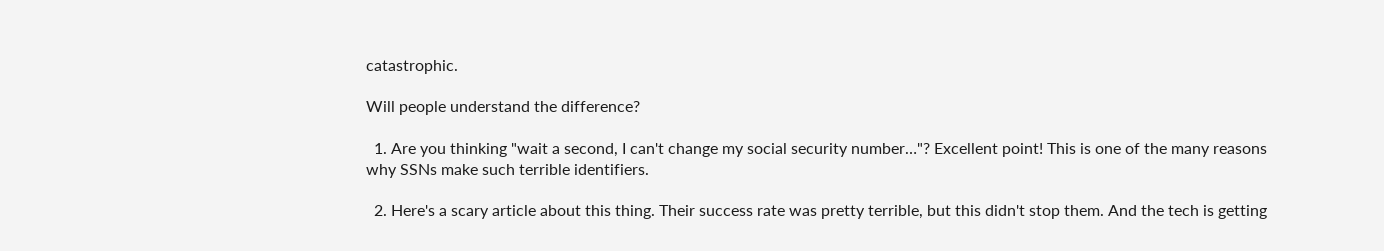catastrophic.

Will people understand the difference?

  1. Are you thinking "wait a second, I can't change my social security number…"? Excellent point! This is one of the many reasons why SSNs make such terrible identifiers.

  2. Here's a scary article about this thing. Their success rate was pretty terrible, but this didn't stop them. And the tech is getting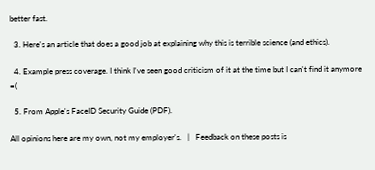better fast.

  3. Here's an article that does a good job at explaining why this is terrible science (and ethics).

  4. Example press coverage. I think I've seen good criticism of it at the time but I can't find it anymore =(

  5. From Apple's FaceID Security Guide (PDF).

All opinions here are my own, not my employer's.   |   Feedback on these posts is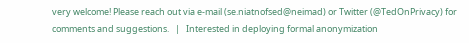very welcome! Please reach out via e-mail (se.niatnofsed@neimad) or Twitter (@TedOnPrivacy) for comments and suggestions.   |   Interested in deploying formal anonymization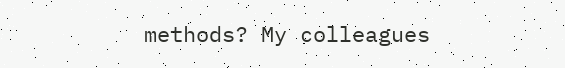methods? My colleagues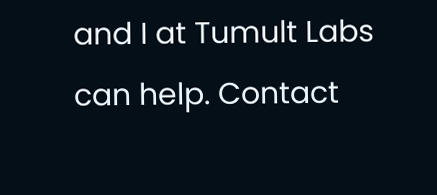and I at Tumult Labs can help. Contact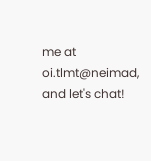me at oi.tlmt@neimad, and let's chat!